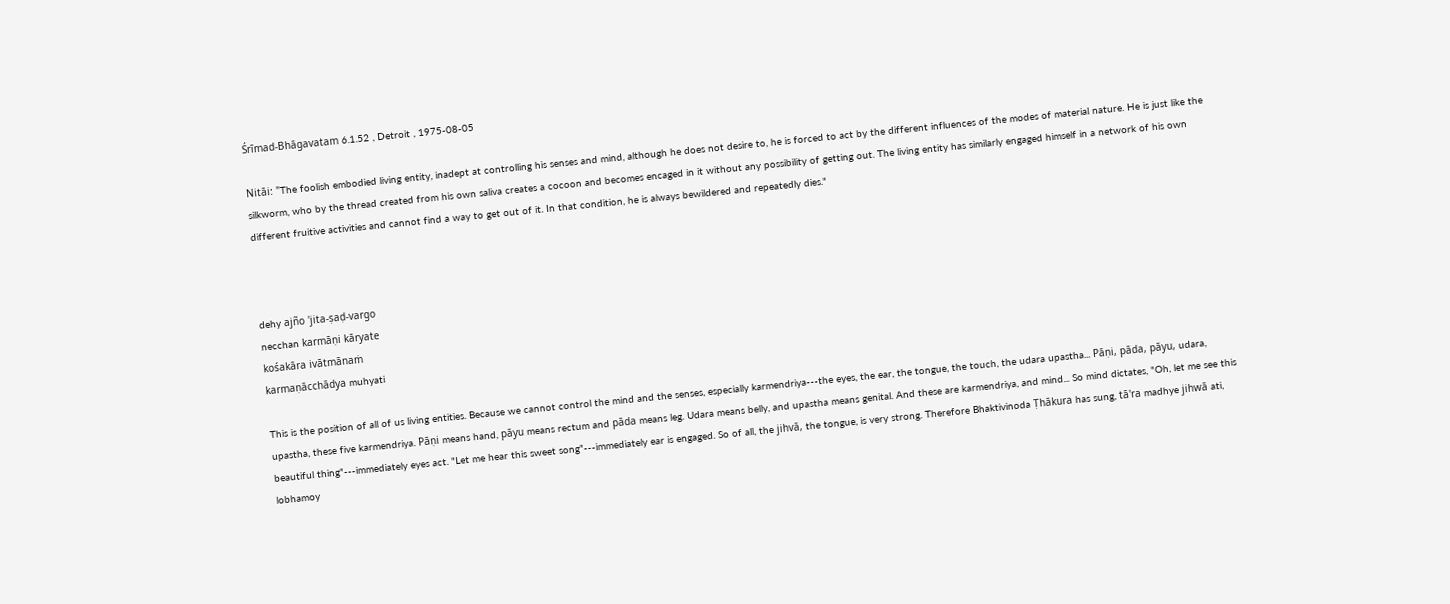Śrīmad-Bhāgavatam 6.1.52 , Detroit , 1975-08-05

Nitāi: "The foolish embodied living entity, inadept at controlling his senses and mind, although he does not desire to, he is forced to act by the different influences of the modes of material nature. He is just like the silkworm, who by the thread created from his own saliva creates a cocoon and becomes encaged in it without any possibility of getting out. The living entity has similarly engaged himself in a network of his own different fruitive activities and cannot find a way to get out of it. In that condition, he is always bewildered and repeatedly dies."



dehy ajño 'jita-ṣaḍ-vargo
necchan karmāṇi kāryate
kośakāra ivātmānaṁ
karmaṇācchādya muhyati

This is the position of all of us living entities. Because we cannot control the mind and the senses, especially karmendriya---the eyes, the ear, the tongue, the touch, the udara upastha... Pāṇi, pāda, pāyu, udara, upastha, these five karmendriya. Pāṇi means hand, pāyu means rectum and pāda means leg. Udara means belly, and upastha means genital. And these are karmendriya, and mind... So mind dictates, "Oh, let me see this beautiful thing"---immediately eyes act. "Let me hear this sweet song"---immediately ear is engaged. So of all, the jihvā, the tongue, is very strong. Therefore Bhaktivinoda Ṭhākura has sung, tā'ra madhye jihwā ati, lobhamoy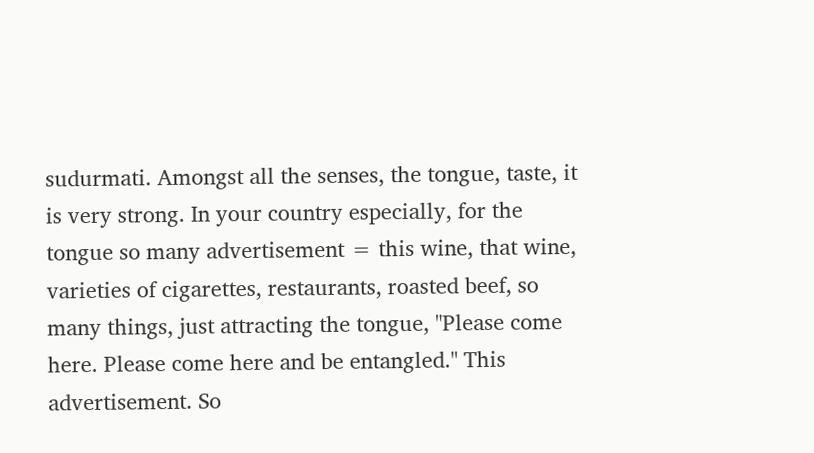sudurmati. Amongst all the senses, the tongue, taste, it is very strong. In your country especially, for the tongue so many advertisement = this wine, that wine, varieties of cigarettes, restaurants, roasted beef, so many things, just attracting the tongue, "Please come here. Please come here and be entangled." This advertisement. So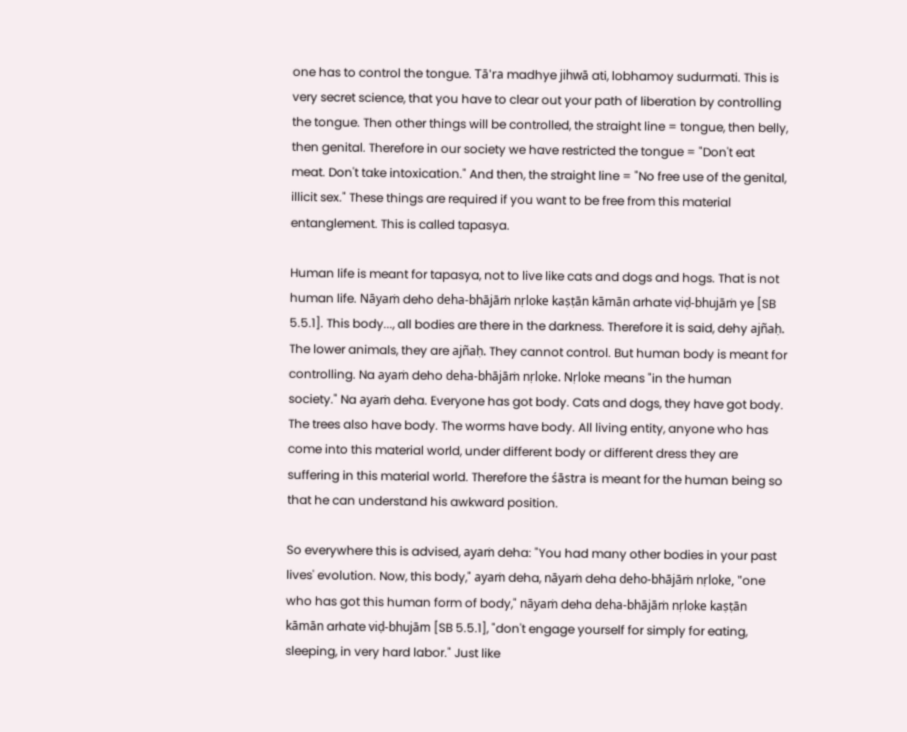one has to control the tongue. Tā'ra madhye jihwā ati, lobhamoy sudurmati. This is very secret science, that you have to clear out your path of liberation by controlling the tongue. Then other things will be controlled, the straight line = tongue, then belly, then genital. Therefore in our society we have restricted the tongue = "Don't eat meat. Don't take intoxication." And then, the straight line = "No free use of the genital, illicit sex." These things are required if you want to be free from this material entanglement. This is called tapasya.

Human life is meant for tapasya, not to live like cats and dogs and hogs. That is not human life. Nāyaṁ deho deha-bhājāṁ nṛloke kaṣṭān kāmān arhate viḍ-bhujāṁ ye [SB 5.5.1]. This body..., all bodies are there in the darkness. Therefore it is said, dehy ajñaḥ. The lower animals, they are ajñaḥ. They cannot control. But human body is meant for controlling. Na ayaṁ deho deha-bhājāṁ nṛloke. Nṛloke means "in the human society." Na ayaṁ deha. Everyone has got body. Cats and dogs, they have got body. The trees also have body. The worms have body. All living entity, anyone who has come into this material world, under different body or different dress they are suffering in this material world. Therefore the śāstra is meant for the human being so that he can understand his awkward position.

So everywhere this is advised, ayaṁ deha: "You had many other bodies in your past lives' evolution. Now, this body," ayaṁ deha, nāyaṁ deha deho-bhājāṁ nṛloke, "one who has got this human form of body," nāyaṁ deha deha-bhājāṁ nṛloke kaṣṭān kāmān arhate viḍ-bhujām [SB 5.5.1], "don't engage yourself for simply for eating, sleeping, in very hard labor." Just like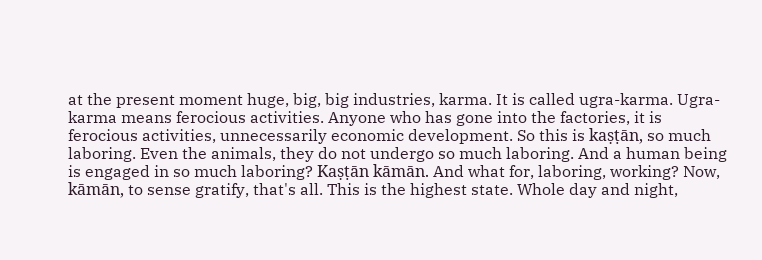at the present moment huge, big, big industries, karma. It is called ugra-karma. Ugra-karma means ferocious activities. Anyone who has gone into the factories, it is ferocious activities, unnecessarily economic development. So this is kaṣṭān, so much laboring. Even the animals, they do not undergo so much laboring. And a human being is engaged in so much laboring? Kaṣṭān kāmān. And what for, laboring, working? Now, kāmān, to sense gratify, that's all. This is the highest state. Whole day and night,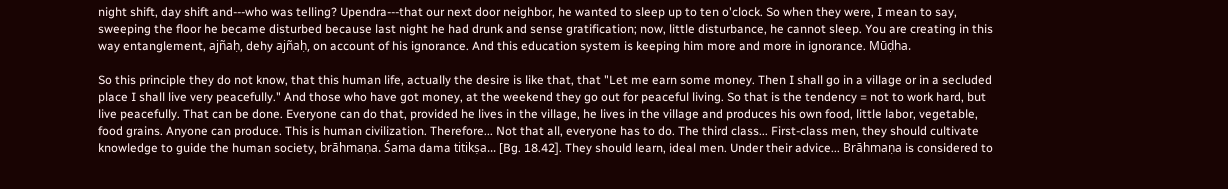night shift, day shift and---who was telling? Upendra---that our next door neighbor, he wanted to sleep up to ten o'clock. So when they were, I mean to say, sweeping the floor he became disturbed because last night he had drunk and sense gratification; now, little disturbance, he cannot sleep. You are creating in this way entanglement, ajñaḥ, dehy ajñaḥ, on account of his ignorance. And this education system is keeping him more and more in ignorance. Mūḍha.

So this principle they do not know, that this human life, actually the desire is like that, that "Let me earn some money. Then I shall go in a village or in a secluded place I shall live very peacefully." And those who have got money, at the weekend they go out for peaceful living. So that is the tendency = not to work hard, but live peacefully. That can be done. Everyone can do that, provided he lives in the village, he lives in the village and produces his own food, little labor, vegetable, food grains. Anyone can produce. This is human civilization. Therefore... Not that all, everyone has to do. The third class... First-class men, they should cultivate knowledge to guide the human society, brāhmaṇa. Śama dama titikṣa... [Bg. 18.42]. They should learn, ideal men. Under their advice... Brāhmaṇa is considered to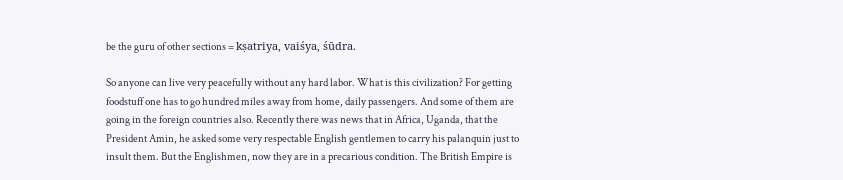be the guru of other sections = kṣatriya, vaiśya, śūdra.

So anyone can live very peacefully without any hard labor. What is this civilization? For getting foodstuff one has to go hundred miles away from home, daily passengers. And some of them are going in the foreign countries also. Recently there was news that in Africa, Uganda, that the President Amin, he asked some very respectable English gentlemen to carry his palanquin just to insult them. But the Englishmen, now they are in a precarious condition. The British Empire is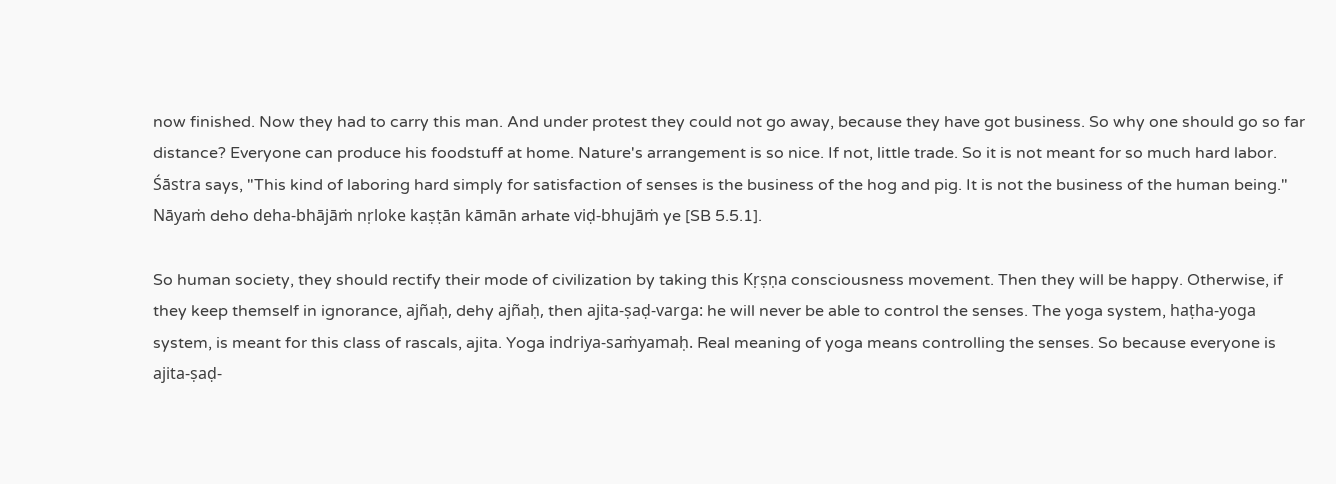now finished. Now they had to carry this man. And under protest they could not go away, because they have got business. So why one should go so far distance? Everyone can produce his foodstuff at home. Nature's arrangement is so nice. If not, little trade. So it is not meant for so much hard labor. Śāstra says, "This kind of laboring hard simply for satisfaction of senses is the business of the hog and pig. It is not the business of the human being." Nāyaṁ deho deha-bhājāṁ nṛloke kaṣṭān kāmān arhate viḍ-bhujāṁ ye [SB 5.5.1].

So human society, they should rectify their mode of civilization by taking this Kṛṣṇa consciousness movement. Then they will be happy. Otherwise, if they keep themself in ignorance, ajñaḥ, dehy ajñaḥ, then ajita-ṣaḍ-varga: he will never be able to control the senses. The yoga system, haṭha-yoga system, is meant for this class of rascals, ajita. Yoga indriya-saṁyamaḥ. Real meaning of yoga means controlling the senses. So because everyone is ajita-ṣaḍ-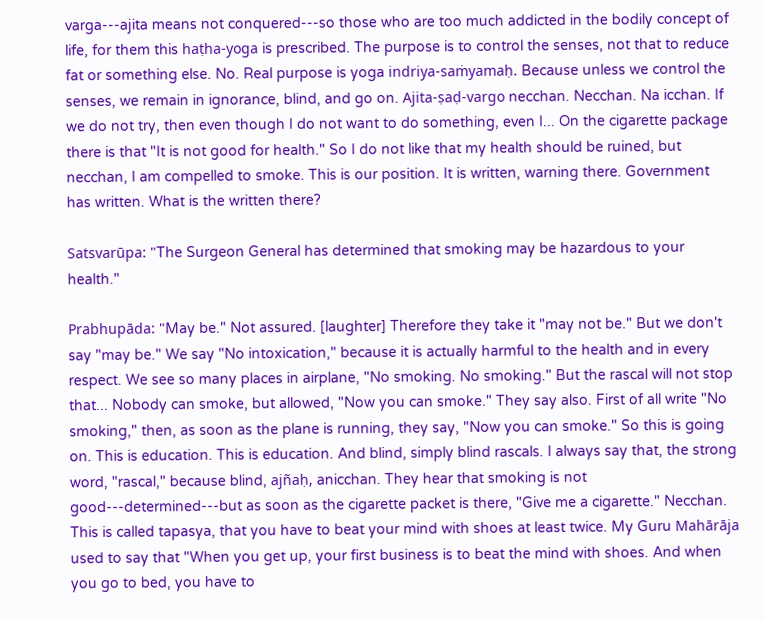varga---ajita means not conquered---so those who are too much addicted in the bodily concept of life, for them this haṭha-yoga is prescribed. The purpose is to control the senses, not that to reduce fat or something else. No. Real purpose is yoga indriya-saṁyamaḥ. Because unless we control the senses, we remain in ignorance, blind, and go on. Ajita-ṣaḍ-vargo necchan. Necchan. Na icchan. If we do not try, then even though I do not want to do something, even I... On the cigarette package there is that "It is not good for health." So I do not like that my health should be ruined, but necchan, I am compelled to smoke. This is our position. It is written, warning there. Government has written. What is the written there?

Satsvarūpa: "The Surgeon General has determined that smoking may be hazardous to your health."

Prabhupāda: "May be." Not assured. [laughter] Therefore they take it "may not be." But we don't say "may be." We say "No intoxication," because it is actually harmful to the health and in every respect. We see so many places in airplane, "No smoking. No smoking." But the rascal will not stop that... Nobody can smoke, but allowed, "Now you can smoke." They say also. First of all write "No smoking," then, as soon as the plane is running, they say, "Now you can smoke." So this is going on. This is education. This is education. And blind, simply blind rascals. I always say that, the strong word, "rascal," because blind, ajñaḥ, anicchan. They hear that smoking is not good---determined---but as soon as the cigarette packet is there, "Give me a cigarette." Necchan. This is called tapasya, that you have to beat your mind with shoes at least twice. My Guru Mahārāja used to say that "When you get up, your first business is to beat the mind with shoes. And when you go to bed, you have to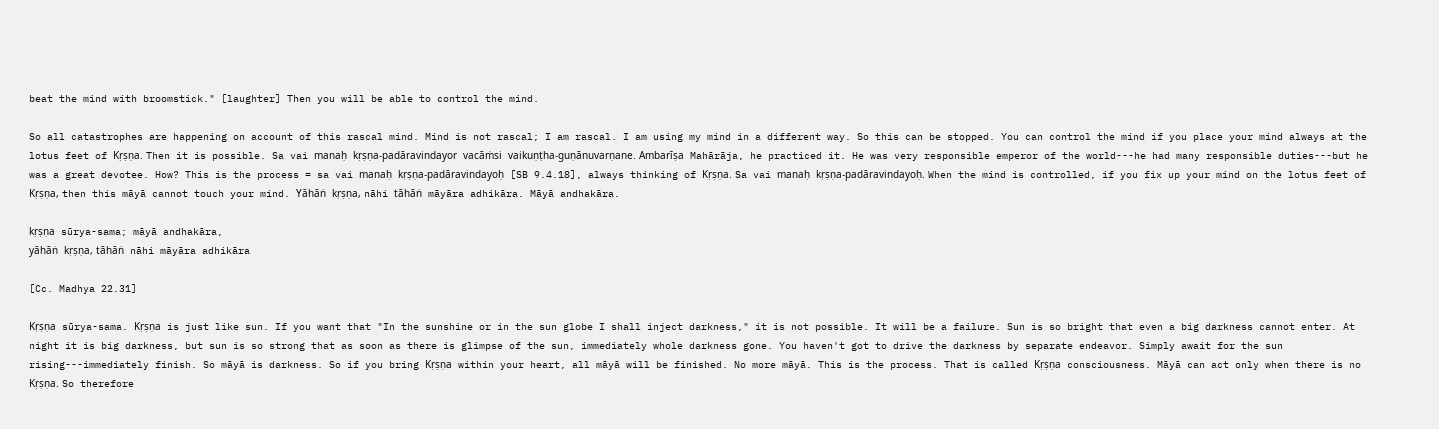beat the mind with broomstick." [laughter] Then you will be able to control the mind.

So all catastrophes are happening on account of this rascal mind. Mind is not rascal; I am rascal. I am using my mind in a different way. So this can be stopped. You can control the mind if you place your mind always at the lotus feet of Kṛṣṇa. Then it is possible. Sa vai manaḥ kṛṣṇa-padāravindayor vacāṁsi vaikuṇṭha-guṇānuvarṇane. Ambarīṣa Mahārāja, he practiced it. He was very responsible emperor of the world---he had many responsible duties---but he was a great devotee. How? This is the process = sa vai manaḥ kṛṣṇa-padāravindayoḥ [SB 9.4.18], always thinking of Kṛṣṇa. Sa vai manaḥ kṛṣṇa-padāravindayoḥ. When the mind is controlled, if you fix up your mind on the lotus feet of Kṛṣṇa, then this māyā cannot touch your mind. Yāhāṅ kṛṣṇa, nāhi tāhāṅ māyāra adhikāra. Māyā andhakāra.

kṛṣṇa sūrya-sama; māyā andhakāra,
yāhāṅ kṛṣṇa, tāhāṅ nāhi māyāra adhikāra

[Cc. Madhya 22.31]

Kṛṣṇa sūrya-sama. Kṛṣṇa is just like sun. If you want that "In the sunshine or in the sun globe I shall inject darkness," it is not possible. It will be a failure. Sun is so bright that even a big darkness cannot enter. At night it is big darkness, but sun is so strong that as soon as there is glimpse of the sun, immediately whole darkness gone. You haven't got to drive the darkness by separate endeavor. Simply await for the sun rising---immediately finish. So māyā is darkness. So if you bring Kṛṣṇa within your heart, all māyā will be finished. No more māyā. This is the process. That is called Kṛṣṇa consciousness. Māyā can act only when there is no Kṛṣṇa. So therefore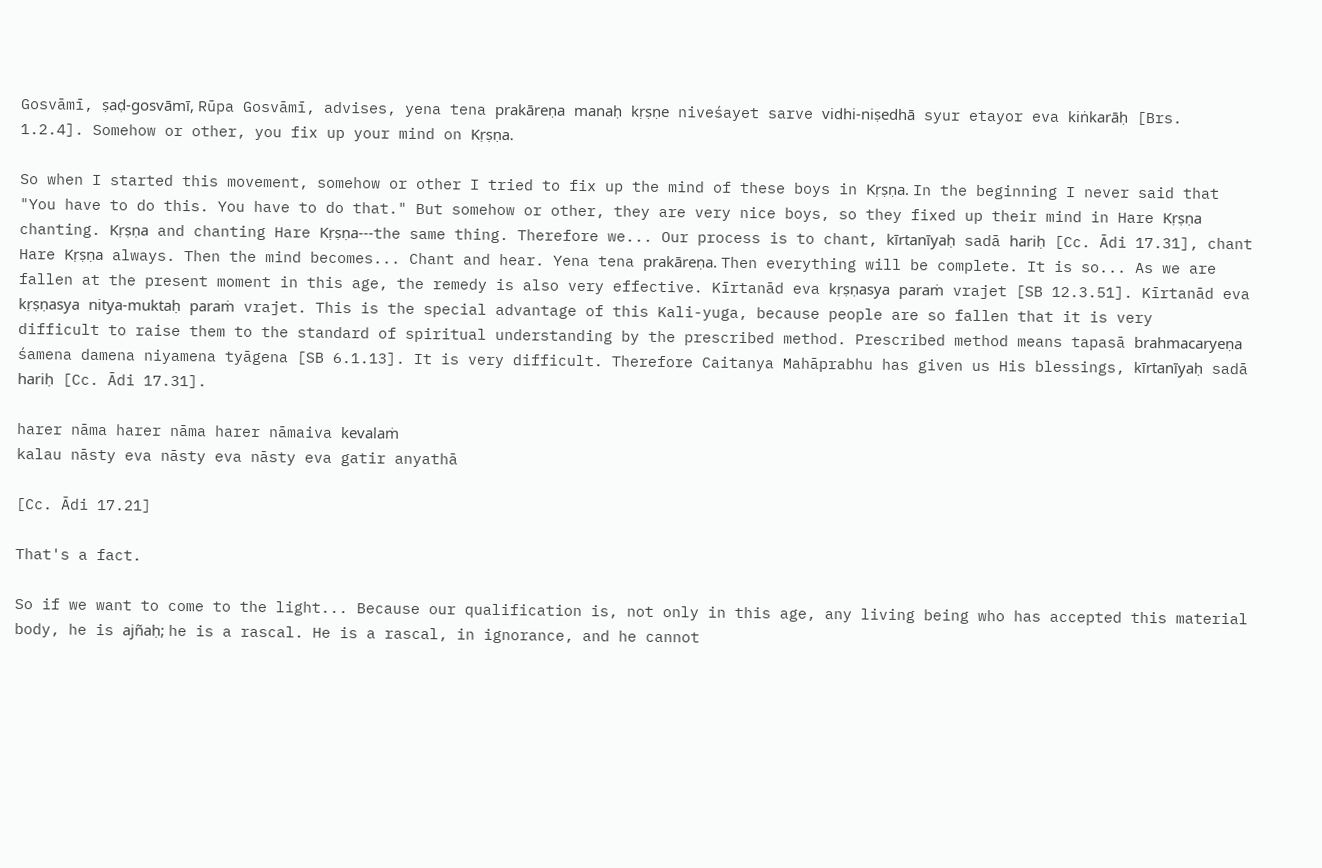Gosvāmī, ṣaḍ-gosvāmī, Rūpa Gosvāmī, advises, yena tena prakāreṇa manaḥ kṛṣṇe niveśayet sarve vidhi-niṣedhā syur etayor eva kiṅkarāḥ [Brs. 1.2.4]. Somehow or other, you fix up your mind on Kṛṣṇa.

So when I started this movement, somehow or other I tried to fix up the mind of these boys in Kṛṣṇa. In the beginning I never said that "You have to do this. You have to do that." But somehow or other, they are very nice boys, so they fixed up their mind in Hare Kṛṣṇa chanting. Kṛṣṇa and chanting Hare Kṛṣṇa---the same thing. Therefore we... Our process is to chant, kīrtanīyaḥ sadā hariḥ [Cc. Ādi 17.31], chant Hare Kṛṣṇa always. Then the mind becomes... Chant and hear. Yena tena prakāreṇa. Then everything will be complete. It is so... As we are fallen at the present moment in this age, the remedy is also very effective. Kīrtanād eva kṛṣṇasya paraṁ vrajet [SB 12.3.51]. Kīrtanād eva kṛṣṇasya nitya-muktaḥ paraṁ vrajet. This is the special advantage of this Kali-yuga, because people are so fallen that it is very difficult to raise them to the standard of spiritual understanding by the prescribed method. Prescribed method means tapasā brahmacaryeṇa śamena damena niyamena tyāgena [SB 6.1.13]. It is very difficult. Therefore Caitanya Mahāprabhu has given us His blessings, kīrtanīyaḥ sadā hariḥ [Cc. Ādi 17.31].

harer nāma harer nāma harer nāmaiva kevalaṁ
kalau nāsty eva nāsty eva nāsty eva gatir anyathā

[Cc. Ādi 17.21]

That's a fact.

So if we want to come to the light... Because our qualification is, not only in this age, any living being who has accepted this material body, he is ajñaḥ; he is a rascal. He is a rascal, in ignorance, and he cannot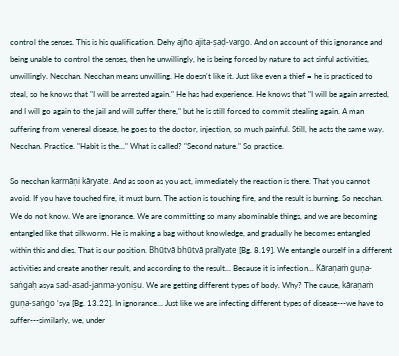control the senses. This is his qualification. Dehy ajño ajita-ṣaḍ-vargo. And on account of this ignorance and being unable to control the senses, then he unwillingly, he is being forced by nature to act sinful activities, unwillingly. Necchan. Necchan means unwilling. He doesn't like it. Just like even a thief = he is practiced to steal, so he knows that "I will be arrested again." He has had experience. He knows that "I will be again arrested, and I will go again to the jail and will suffer there," but he is still forced to commit stealing again. A man suffering from venereal disease, he goes to the doctor, injection, so much painful. Still, he acts the same way. Necchan. Practice. "Habit is the..." What is called? "Second nature." So practice.

So necchan karmāṇi kāryate. And as soon as you act, immediately the reaction is there. That you cannot avoid. If you have touched fire, it must burn. The action is touching fire, and the result is burning. So necchan. We do not know. We are ignorance. We are committing so many abominable things, and we are becoming entangled like that silkworm. He is making a bag without knowledge, and gradually he becomes entangled within this and dies. That is our position. Bhūtvā bhūtvā pralīyate [Bg. 8.19]. We entangle ourself in a different activities and create another result, and according to the result... Because it is infection... Kāraṇaṁ guṇa-saṅgaḥ asya sad-asad-janma-yoniṣu. We are getting different types of body. Why? The cause, kāraṇaṁ guṇa-saṅgo 'sya [Bg. 13.22]. In ignorance... Just like we are infecting different types of disease---we have to suffer---similarly, we, under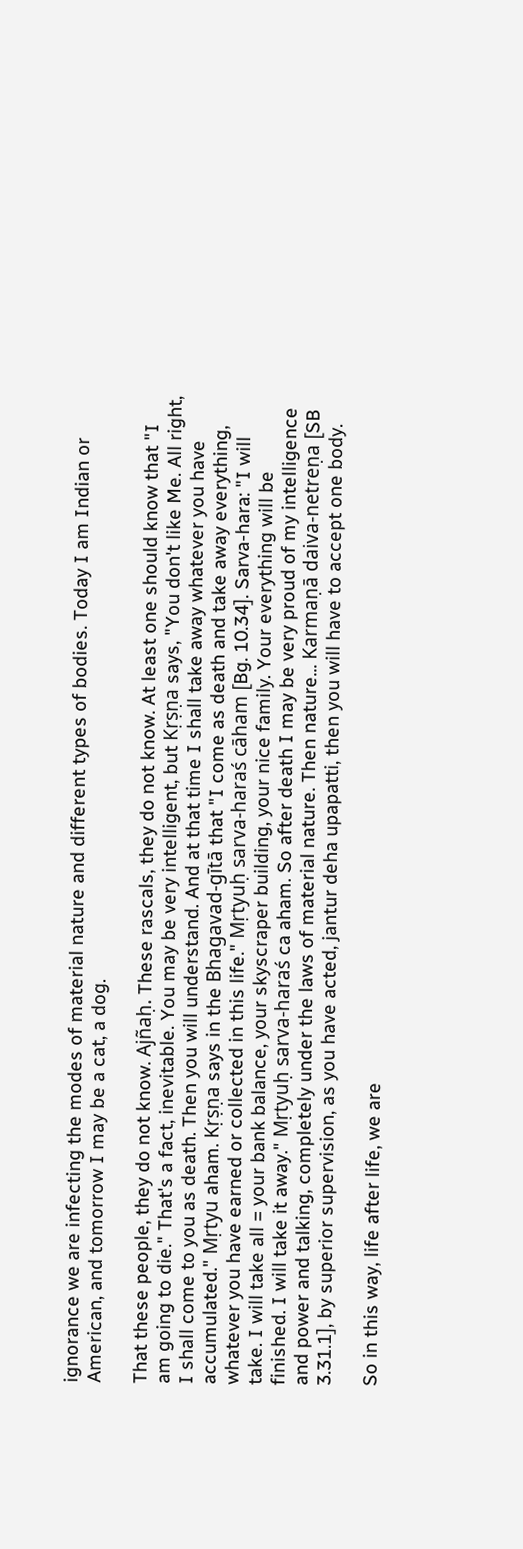ignorance we are infecting the modes of material nature and different types of bodies. Today I am Indian or American, and tomorrow I may be a cat, a dog.

That these people, they do not know. Ajñaḥ. These rascals, they do not know. At least one should know that "I am going to die." That's a fact, inevitable. You may be very intelligent, but Kṛṣṇa says, "You don't like Me. All right, I shall come to you as death. Then you will understand. And at that time I shall take away whatever you have accumulated." Mṛtyu aham. Kṛṣṇa says in the Bhagavad-gītā that "I come as death and take away everything, whatever you have earned or collected in this life." Mṛtyuḥ sarva-haraś cāham [Bg. 10.34]. Sarva-hara: "I will take. I will take all = your bank balance, your skyscraper building, your nice family. Your everything will be finished. I will take it away." Mṛtyuḥ sarva-haraś ca aham. So after death I may be very proud of my intelligence and power and talking, completely under the laws of material nature. Then nature... Karmaṇā daiva-netreṇa [SB 3.31.1], by superior supervision, as you have acted, jantur deha upapatti, then you will have to accept one body.

So in this way, life after life, we are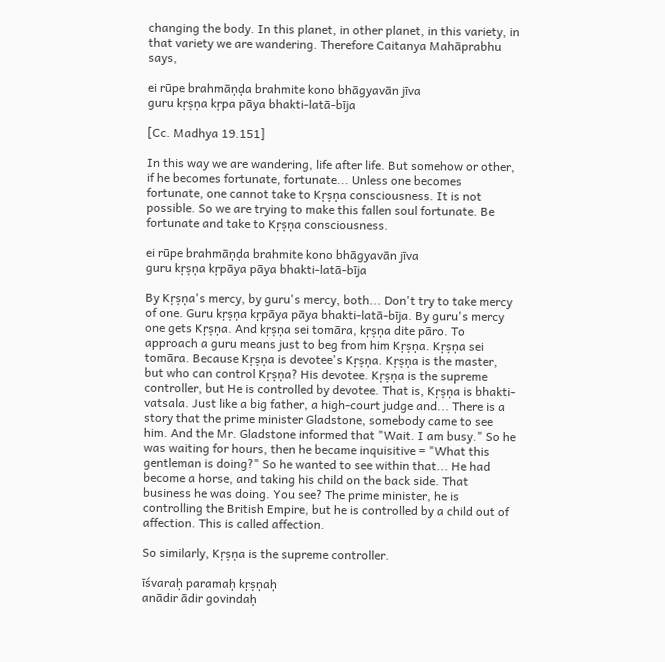changing the body. In this planet, in other planet, in this variety, in that variety we are wandering. Therefore Caitanya Mahāprabhu says,

ei rūpe brahmāṇḍa brahmite kono bhāgyavān jīva
guru kṛṣṇa kṛpa pāya bhakti-latā-bīja

[Cc. Madhya 19.151]

In this way we are wandering, life after life. But somehow or other, if he becomes fortunate, fortunate... Unless one becomes fortunate, one cannot take to Kṛṣṇa consciousness. It is not possible. So we are trying to make this fallen soul fortunate. Be fortunate and take to Kṛṣṇa consciousness.

ei rūpe brahmāṇḍa brahmite kono bhāgyavān jīva
guru kṛṣṇa kṛpāya pāya bhakti-latā-bīja

By Kṛṣṇa's mercy, by guru's mercy, both... Don't try to take mercy of one. Guru kṛṣṇa kṛpāya pāya bhakti-latā-bīja. By guru's mercy one gets Kṛṣṇa. And kṛṣṇa sei tomāra, kṛṣṇa dite pāro. To approach a guru means just to beg from him Kṛṣṇa. Kṛṣṇa sei tomāra. Because Kṛṣṇa is devotee's Kṛṣṇa. Kṛṣṇa is the master, but who can control Kṛṣṇa? His devotee. Kṛṣṇa is the supreme controller, but He is controlled by devotee. That is, Kṛṣṇa is bhakti-vatsala. Just like a big father, a high-court judge and... There is a story that the prime minister Gladstone, somebody came to see him. And the Mr. Gladstone informed that "Wait. I am busy." So he was waiting for hours, then he became inquisitive = "What this gentleman is doing?" So he wanted to see within that... He had become a horse, and taking his child on the back side. That business he was doing. You see? The prime minister, he is controlling the British Empire, but he is controlled by a child out of affection. This is called affection.

So similarly, Kṛṣṇa is the supreme controller.

īśvaraḥ paramaḥ kṛṣṇaḥ
anādir ādir govindaḥ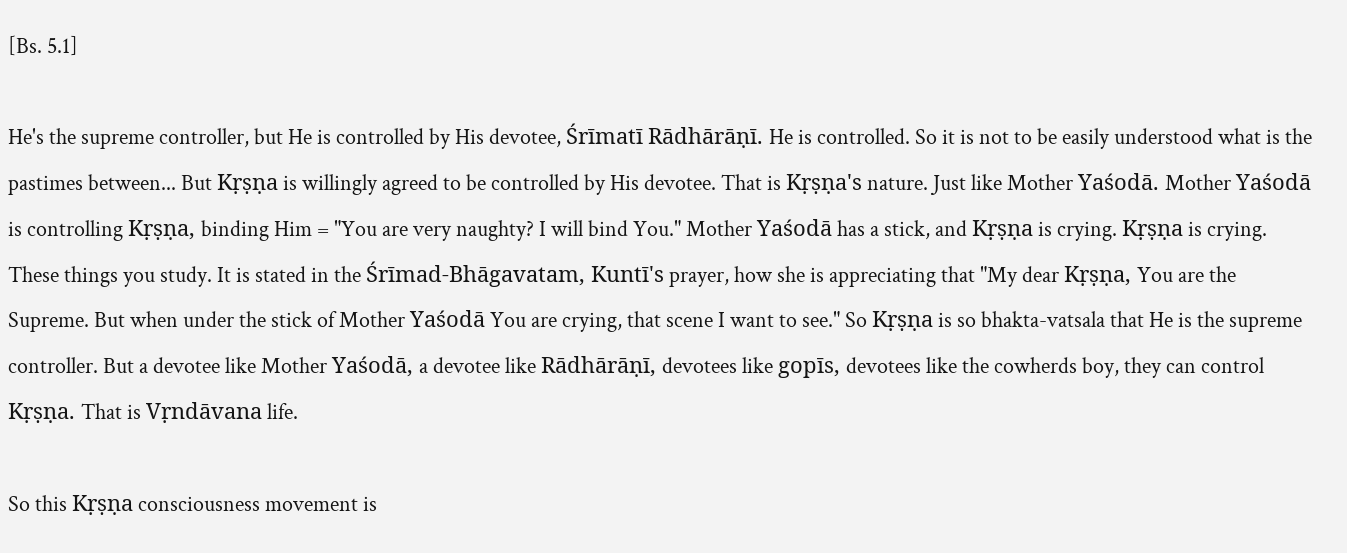[Bs. 5.1]

He's the supreme controller, but He is controlled by His devotee, Śrīmatī Rādhārāṇī. He is controlled. So it is not to be easily understood what is the pastimes between... But Kṛṣṇa is willingly agreed to be controlled by His devotee. That is Kṛṣṇa's nature. Just like Mother Yaśodā. Mother Yaśodā is controlling Kṛṣṇa, binding Him = "You are very naughty? I will bind You." Mother Yaśodā has a stick, and Kṛṣṇa is crying. Kṛṣṇa is crying. These things you study. It is stated in the Śrīmad-Bhāgavatam, Kuntī's prayer, how she is appreciating that "My dear Kṛṣṇa, You are the Supreme. But when under the stick of Mother Yaśodā You are crying, that scene I want to see." So Kṛṣṇa is so bhakta-vatsala that He is the supreme controller. But a devotee like Mother Yaśodā, a devotee like Rādhārāṇī, devotees like gopīs, devotees like the cowherds boy, they can control Kṛṣṇa. That is Vṛndāvana life.

So this Kṛṣṇa consciousness movement is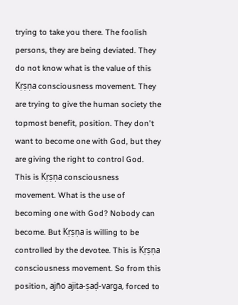trying to take you there. The foolish persons, they are being deviated. They do not know what is the value of this Kṛṣṇa consciousness movement. They are trying to give the human society the topmost benefit, position. They don't want to become one with God, but they are giving the right to control God. This is Kṛṣṇa consciousness movement. What is the use of becoming one with God? Nobody can become. But Kṛṣṇa is willing to be controlled by the devotee. This is Kṛṣṇa consciousness movement. So from this position, ajño ajita-ṣaḍ-varga, forced to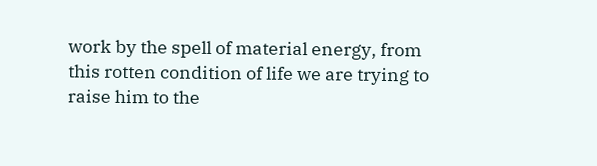work by the spell of material energy, from this rotten condition of life we are trying to raise him to the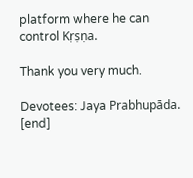platform where he can control Kṛṣṇa.

Thank you very much.

Devotees: Jaya Prabhupāda. [end]